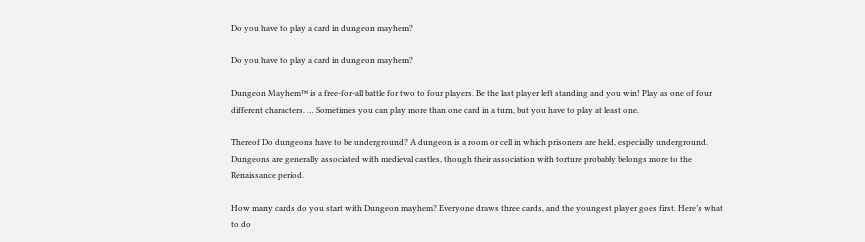Do you have to play a card in dungeon mayhem?

Do you have to play a card in dungeon mayhem?

Dungeon Mayhem™ is a free-for-all battle for two to four players. Be the last player left standing and you win! Play as one of four different characters. … Sometimes you can play more than one card in a turn, but you have to play at least one.

Thereof Do dungeons have to be underground? A dungeon is a room or cell in which prisoners are held, especially underground. Dungeons are generally associated with medieval castles, though their association with torture probably belongs more to the Renaissance period.

How many cards do you start with Dungeon mayhem? Everyone draws three cards, and the youngest player goes first. Here’s what to do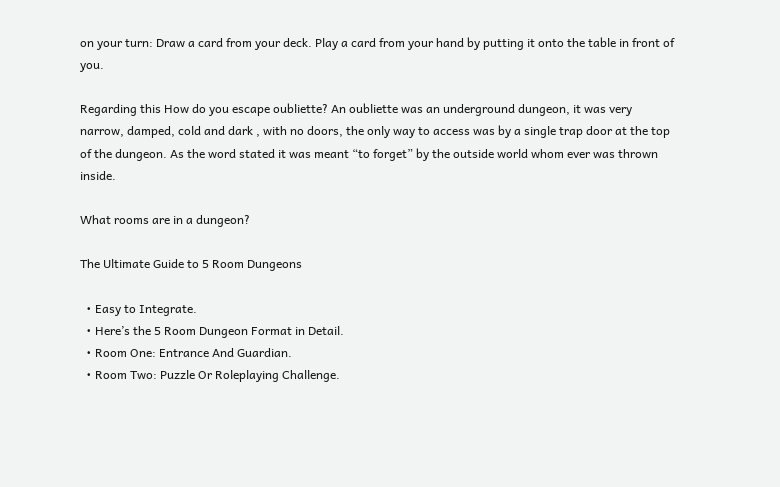on your turn: Draw a card from your deck. Play a card from your hand by putting it onto the table in front of you.

Regarding this How do you escape oubliette? An oubliette was an underground dungeon, it was very narrow, damped, cold and dark , with no doors, the only way to access was by a single trap door at the top of the dungeon. As the word stated it was meant “to forget” by the outside world whom ever was thrown inside.

What rooms are in a dungeon?

The Ultimate Guide to 5 Room Dungeons

  • Easy to Integrate.
  • Here’s the 5 Room Dungeon Format in Detail.
  • Room One: Entrance And Guardian.
  • Room Two: Puzzle Or Roleplaying Challenge.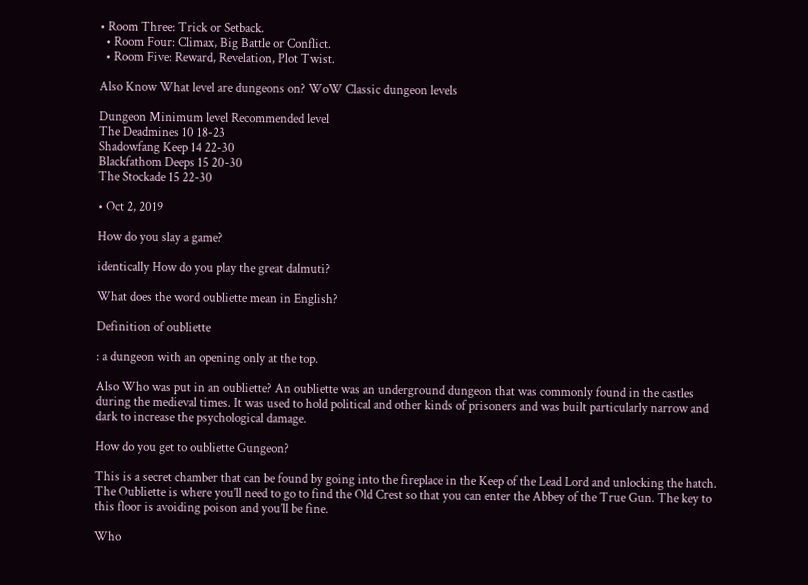• Room Three: Trick or Setback.
  • Room Four: Climax, Big Battle or Conflict.
  • Room Five: Reward, Revelation, Plot Twist.

Also Know What level are dungeons on? WoW Classic dungeon levels

Dungeon Minimum level Recommended level
The Deadmines 10 18-23
Shadowfang Keep 14 22-30
Blackfathom Deeps 15 20-30
The Stockade 15 22-30

• Oct 2, 2019

How do you slay a game?

identically How do you play the great dalmuti?

What does the word oubliette mean in English?

Definition of oubliette

: a dungeon with an opening only at the top.

Also Who was put in an oubliette? An oubliette was an underground dungeon that was commonly found in the castles during the medieval times. It was used to hold political and other kinds of prisoners and was built particularly narrow and dark to increase the psychological damage.

How do you get to oubliette Gungeon?

This is a secret chamber that can be found by going into the fireplace in the Keep of the Lead Lord and unlocking the hatch. The Oubliette is where you’ll need to go to find the Old Crest so that you can enter the Abbey of the True Gun. The key to this floor is avoiding poison and you’ll be fine.

Who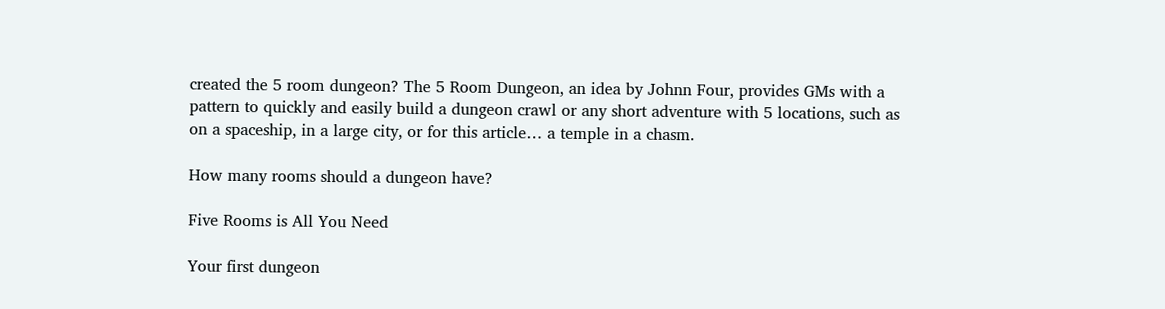created the 5 room dungeon? The 5 Room Dungeon, an idea by Johnn Four, provides GMs with a pattern to quickly and easily build a dungeon crawl or any short adventure with 5 locations, such as on a spaceship, in a large city, or for this article… a temple in a chasm.

How many rooms should a dungeon have?

Five Rooms is All You Need

Your first dungeon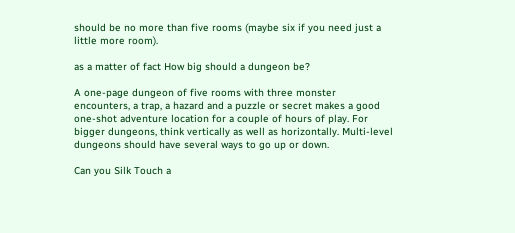should be no more than five rooms (maybe six if you need just a little more room).

as a matter of fact How big should a dungeon be?

A one-page dungeon of five rooms with three monster encounters, a trap, a hazard and a puzzle or secret makes a good one-shot adventure location for a couple of hours of play. For bigger dungeons, think vertically as well as horizontally. Multi-level dungeons should have several ways to go up or down.

Can you Silk Touch a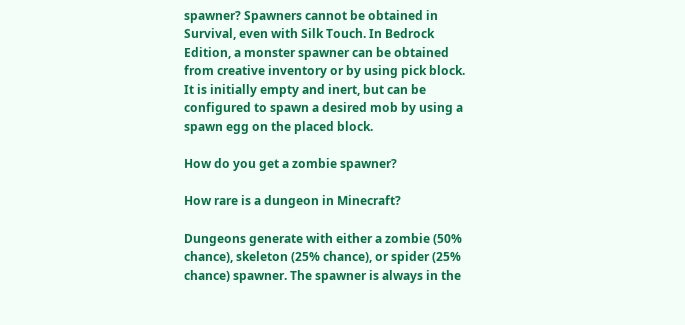spawner? Spawners cannot be obtained in Survival, even with Silk Touch. In Bedrock Edition, a monster spawner can be obtained from creative inventory or by using pick block. It is initially empty and inert, but can be configured to spawn a desired mob by using a spawn egg on the placed block.

How do you get a zombie spawner?

How rare is a dungeon in Minecraft?

Dungeons generate with either a zombie (50% chance), skeleton (25% chance), or spider (25% chance) spawner. The spawner is always in the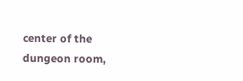center of the dungeon room,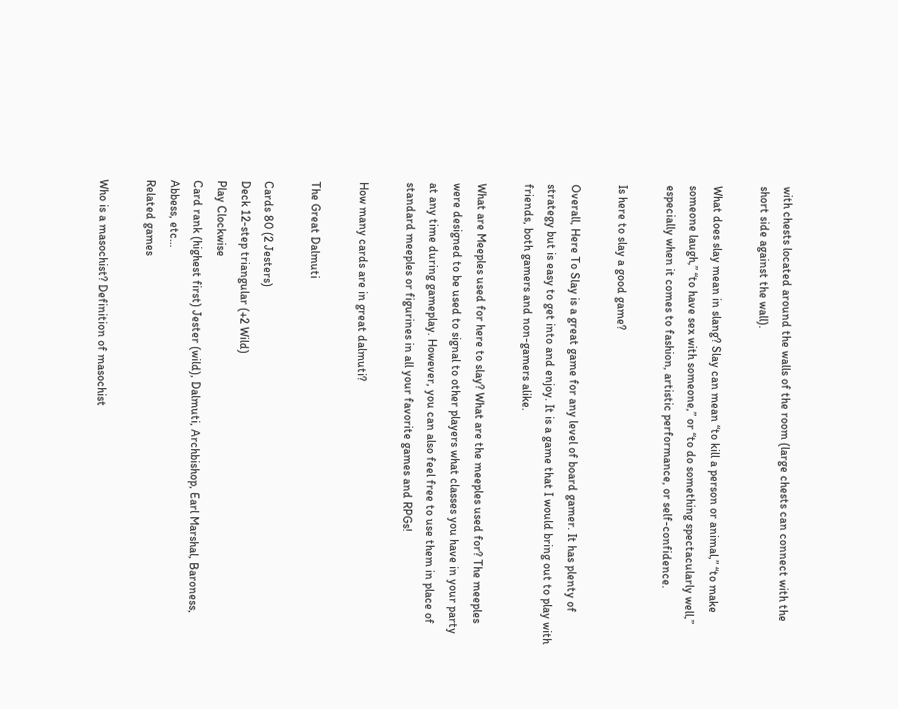with chests located around the walls of the room (large chests can connect with the short side against the wall).

What does slay mean in slang? Slay can mean “to kill a person or animal,” “to make someone laugh,” “to have sex with someone,” or “to do something spectacularly well,” especially when it comes to fashion, artistic performance, or self-confidence.

Is here to slay a good game?

Overall, Here To Slay is a great game for any level of board gamer. It has plenty of strategy but is easy to get into and enjoy. It is a game that I would bring out to play with friends, both gamers and non-gamers alike.

What are Meeples used for here to slay? What are the meeples used for? The meeples were designed to be used to signal to other players what classes you have in your party at any time during gameplay. However, you can also feel free to use them in place of standard meeples or figurines in all your favorite games and RPGs!

How many cards are in great dalmuti?

The Great Dalmuti

Cards 80 (2 Jesters)
Deck 12-step triangular (+2 Wild)
Play Clockwise
Card rank (highest first) Jester (wild), Dalmuti, Archbishop, Earl Marshal, Baroness, Abbess, etc…
Related games

Who is a masochist? Definition of masochist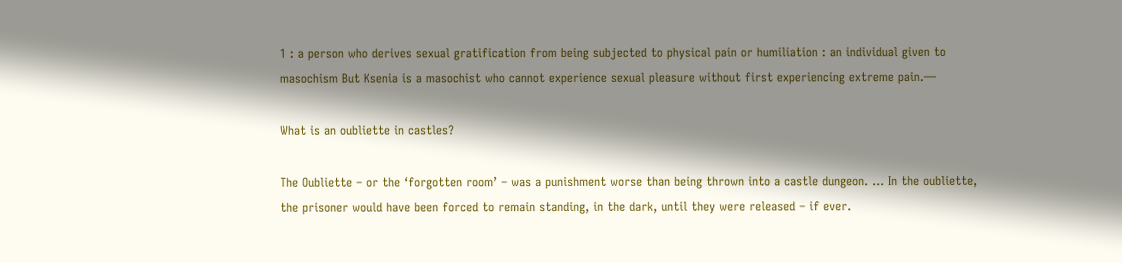1 : a person who derives sexual gratification from being subjected to physical pain or humiliation : an individual given to masochism But Ksenia is a masochist who cannot experience sexual pleasure without first experiencing extreme pain.—

What is an oubliette in castles?

The Oubliette – or the ‘forgotten room’ – was a punishment worse than being thrown into a castle dungeon. … In the oubliette, the prisoner would have been forced to remain standing, in the dark, until they were released – if ever.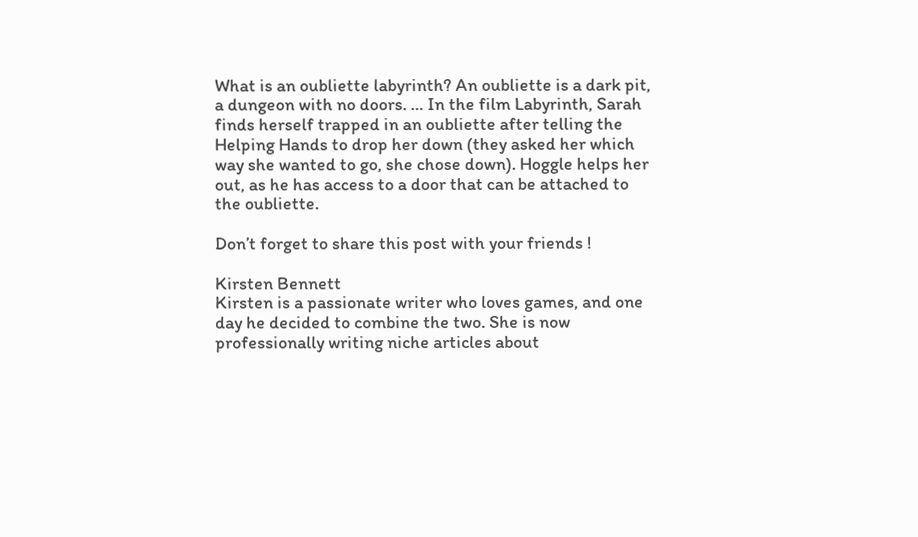What is an oubliette labyrinth? An oubliette is a dark pit, a dungeon with no doors. … In the film Labyrinth, Sarah finds herself trapped in an oubliette after telling the Helping Hands to drop her down (they asked her which way she wanted to go, she chose down). Hoggle helps her out, as he has access to a door that can be attached to the oubliette.

Don’t forget to share this post with your friends !

Kirsten Bennett
Kirsten is a passionate writer who loves games, and one day he decided to combine the two. She is now professionally writing niche articles about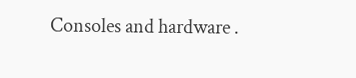Consoles and hardware .